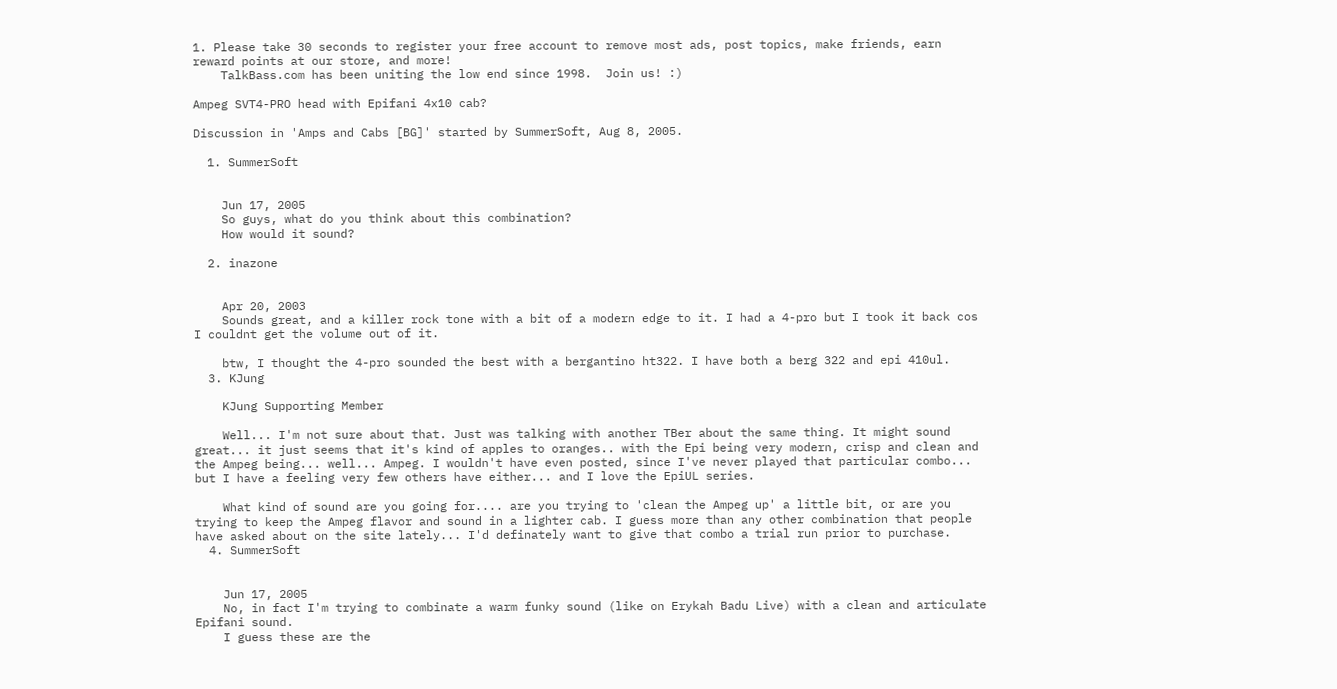1. Please take 30 seconds to register your free account to remove most ads, post topics, make friends, earn reward points at our store, and more!
    TalkBass.com has been uniting the low end since 1998.  Join us! :)

Ampeg SVT4-PRO head with Epifani 4x10 cab?

Discussion in 'Amps and Cabs [BG]' started by SummerSoft, Aug 8, 2005.

  1. SummerSoft


    Jun 17, 2005
    So guys, what do you think about this combination?
    How would it sound?

  2. inazone


    Apr 20, 2003
    Sounds great, and a killer rock tone with a bit of a modern edge to it. I had a 4-pro but I took it back cos I couldnt get the volume out of it.

    btw, I thought the 4-pro sounded the best with a bergantino ht322. I have both a berg 322 and epi 410ul.
  3. KJung

    KJung Supporting Member

    Well... I'm not sure about that. Just was talking with another TBer about the same thing. It might sound great... it just seems that it's kind of apples to oranges.. with the Epi being very modern, crisp and clean and the Ampeg being... well... Ampeg. I wouldn't have even posted, since I've never played that particular combo... but I have a feeling very few others have either... and I love the EpiUL series.

    What kind of sound are you going for.... are you trying to 'clean the Ampeg up' a little bit, or are you trying to keep the Ampeg flavor and sound in a lighter cab. I guess more than any other combination that people have asked about on the site lately... I'd definately want to give that combo a trial run prior to purchase.
  4. SummerSoft


    Jun 17, 2005
    No, in fact I'm trying to combinate a warm funky sound (like on Erykah Badu Live) with a clean and articulate Epifani sound.
    I guess these are the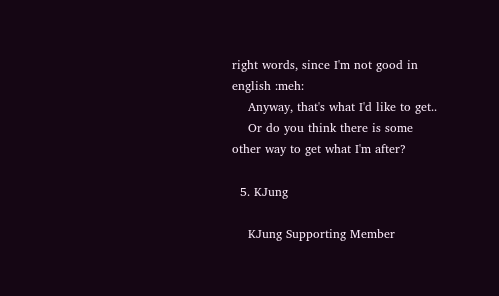right words, since I'm not good in english :meh:
    Anyway, that's what I'd like to get..
    Or do you think there is some other way to get what I'm after?

  5. KJung

    KJung Supporting Member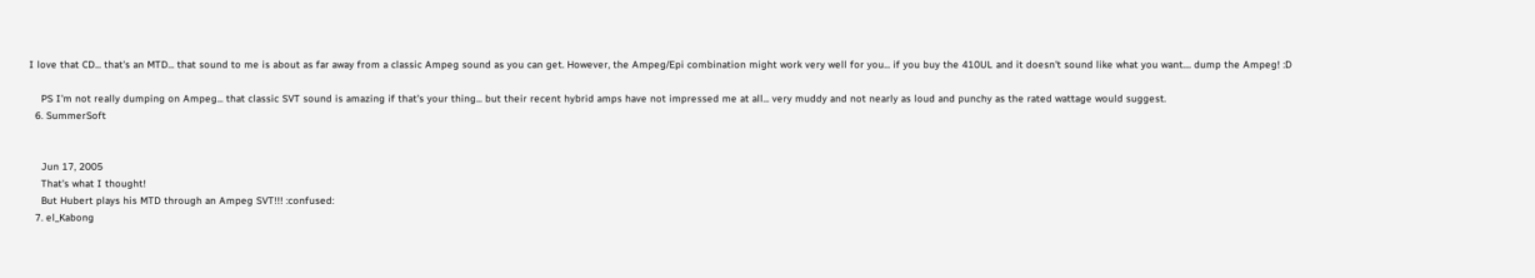I love that CD... that's an MTD... that sound to me is about as far away from a classic Ampeg sound as you can get. However, the Ampeg/Epi combination might work very well for you... if you buy the 410UL and it doesn't sound like what you want.... dump the Ampeg! :D

    PS I'm not really dumping on Ampeg... that classic SVT sound is amazing if that's your thing... but their recent hybrid amps have not impressed me at all... very muddy and not nearly as loud and punchy as the rated wattage would suggest.
  6. SummerSoft


    Jun 17, 2005
    That's what I thought!
    But Hubert plays his MTD through an Ampeg SVT!!! :confused:
  7. el_Kabong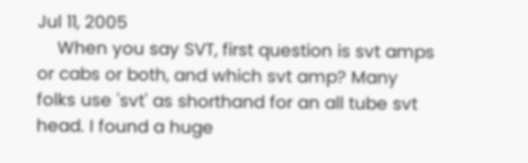Jul 11, 2005
    When you say SVT, first question is svt amps or cabs or both, and which svt amp? Many folks use 'svt' as shorthand for an all tube svt head. I found a huge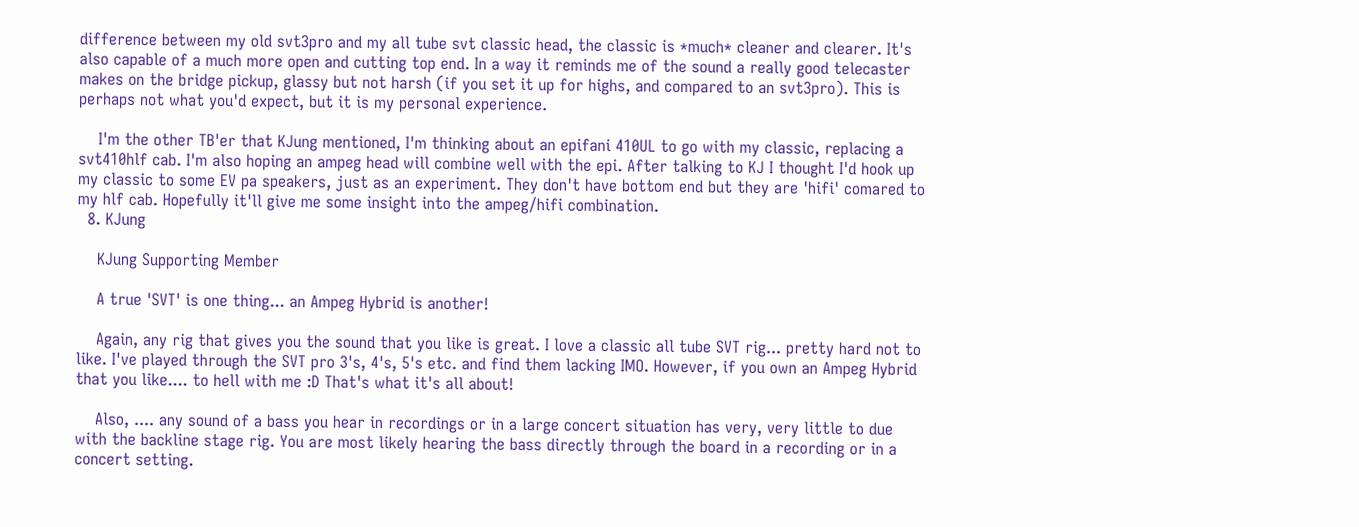difference between my old svt3pro and my all tube svt classic head, the classic is *much* cleaner and clearer. It's also capable of a much more open and cutting top end. In a way it reminds me of the sound a really good telecaster makes on the bridge pickup, glassy but not harsh (if you set it up for highs, and compared to an svt3pro). This is perhaps not what you'd expect, but it is my personal experience.

    I'm the other TB'er that KJung mentioned, I'm thinking about an epifani 410UL to go with my classic, replacing a svt410hlf cab. I'm also hoping an ampeg head will combine well with the epi. After talking to KJ I thought I'd hook up my classic to some EV pa speakers, just as an experiment. They don't have bottom end but they are 'hifi' comared to my hlf cab. Hopefully it'll give me some insight into the ampeg/hifi combination.
  8. KJung

    KJung Supporting Member

    A true 'SVT' is one thing... an Ampeg Hybrid is another!

    Again, any rig that gives you the sound that you like is great. I love a classic all tube SVT rig... pretty hard not to like. I've played through the SVT pro 3's, 4's, 5's etc. and find them lacking IMO. However, if you own an Ampeg Hybrid that you like.... to hell with me :D That's what it's all about!

    Also, .... any sound of a bass you hear in recordings or in a large concert situation has very, very little to due with the backline stage rig. You are most likely hearing the bass directly through the board in a recording or in a concert setting.